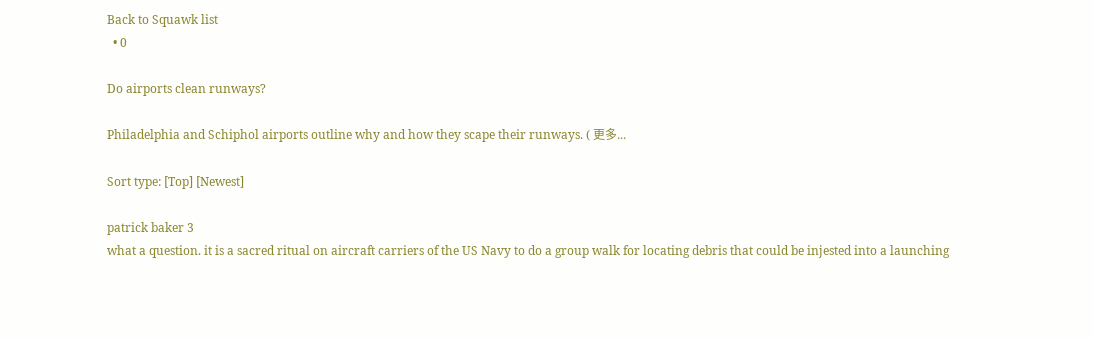Back to Squawk list
  • 0

Do airports clean runways?

Philadelphia and Schiphol airports outline why and how they scape their runways. ( 更多...

Sort type: [Top] [Newest]

patrick baker 3
what a question. it is a sacred ritual on aircraft carriers of the US Navy to do a group walk for locating debris that could be injested into a launching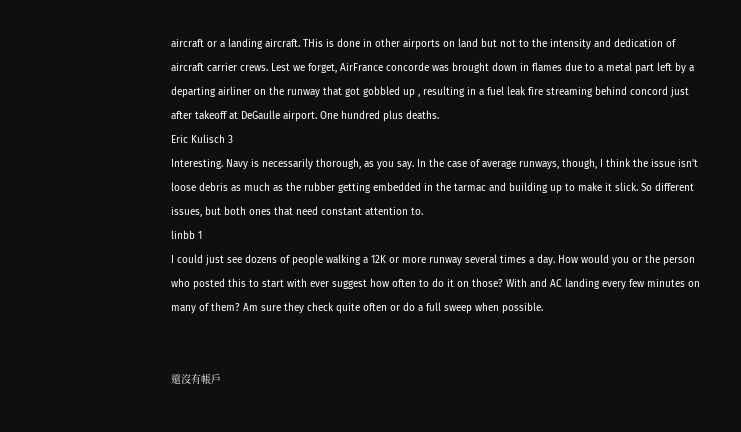aircraft or a landing aircraft. THis is done in other airports on land but not to the intensity and dedication of aircraft carrier crews. Lest we forget, AirFrance concorde was brought down in flames due to a metal part left by a departing airliner on the runway that got gobbled up , resulting in a fuel leak fire streaming behind concord just after takeoff at DeGaulle airport. One hundred plus deaths.
Eric Kulisch 3
Interesting. Navy is necessarily thorough, as you say. In the case of average runways, though, I think the issue isn't loose debris as much as the rubber getting embedded in the tarmac and building up to make it slick. So different issues, but both ones that need constant attention to.
linbb 1
I could just see dozens of people walking a 12K or more runway several times a day. How would you or the person who posted this to start with ever suggest how often to do it on those? With and AC landing every few minutes on many of them? Am sure they check quite often or do a full sweep when possible.


還沒有帳戶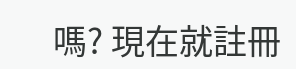嗎? 現在就註冊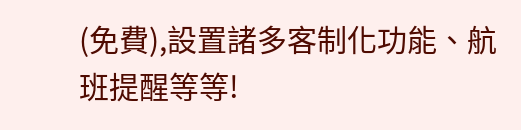(免費),設置諸多客制化功能、航班提醒等等!